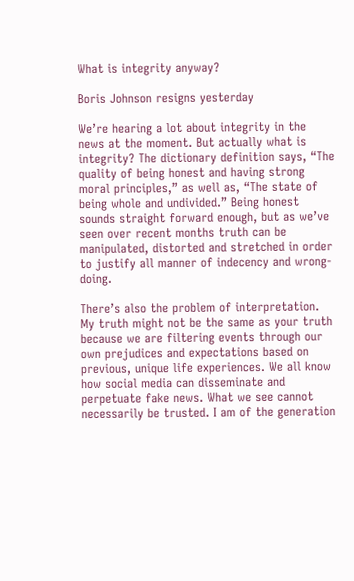What is integrity anyway?

Boris Johnson resigns yesterday

We’re hearing a lot about integrity in the news at the moment. But actually what is integrity? The dictionary definition says, “The quality of being honest and having strong moral principles,” as well as, “The state of being whole and undivided.” Being honest sounds straight forward enough, but as we’ve seen over recent months truth can be manipulated, distorted and stretched in order to justify all manner of indecency and wrong-doing.

There’s also the problem of interpretation. My truth might not be the same as your truth because we are filtering events through our own prejudices and expectations based on previous, unique life experiences. We all know how social media can disseminate and perpetuate fake news. What we see cannot necessarily be trusted. I am of the generation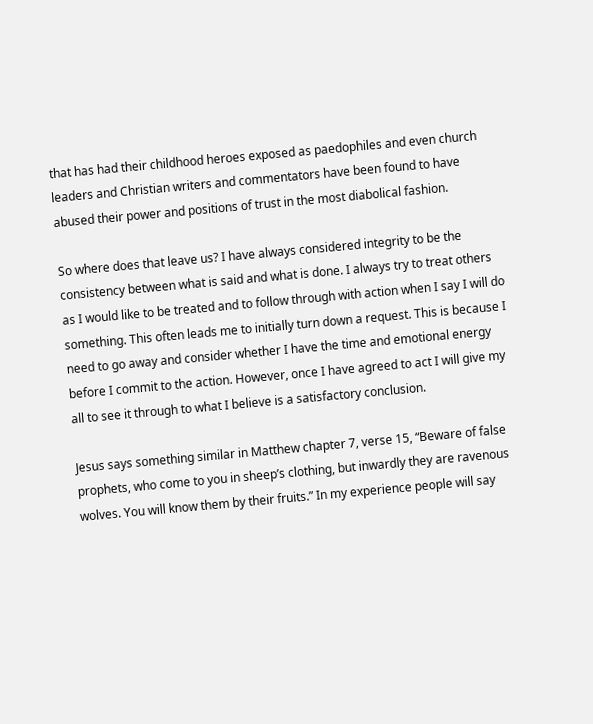that has had their childhood heroes exposed as paedophiles and even church leaders and Christian writers and commentators have been found to have abused their power and positions of trust in the most diabolical fashion.

So where does that leave us? I have always considered integrity to be the consistency between what is said and what is done. I always try to treat others as I would like to be treated and to follow through with action when I say I will do something. This often leads me to initially turn down a request. This is because I need to go away and consider whether I have the time and emotional energy before I commit to the action. However, once I have agreed to act I will give my all to see it through to what I believe is a satisfactory conclusion.

Jesus says something similar in Matthew chapter 7, verse 15, “Beware of false prophets, who come to you in sheep’s clothing, but inwardly they are ravenous wolves. You will know them by their fruits.” In my experience people will say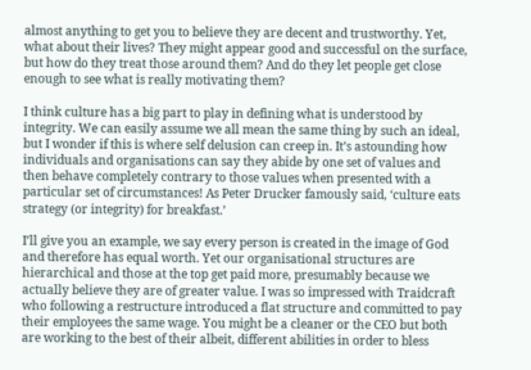almost anything to get you to believe they are decent and trustworthy. Yet, what about their lives? They might appear good and successful on the surface, but how do they treat those around them? And do they let people get close enough to see what is really motivating them?

I think culture has a big part to play in defining what is understood by integrity. We can easily assume we all mean the same thing by such an ideal, but I wonder if this is where self delusion can creep in. It’s astounding how individuals and organisations can say they abide by one set of values and then behave completely contrary to those values when presented with a particular set of circumstances! As Peter Drucker famously said, ‘culture eats strategy (or integrity) for breakfast.’

I’ll give you an example, we say every person is created in the image of God and therefore has equal worth. Yet our organisational structures are hierarchical and those at the top get paid more, presumably because we actually believe they are of greater value. I was so impressed with Traidcraft who following a restructure introduced a flat structure and committed to pay their employees the same wage. You might be a cleaner or the CEO but both are working to the best of their albeit, different abilities in order to bless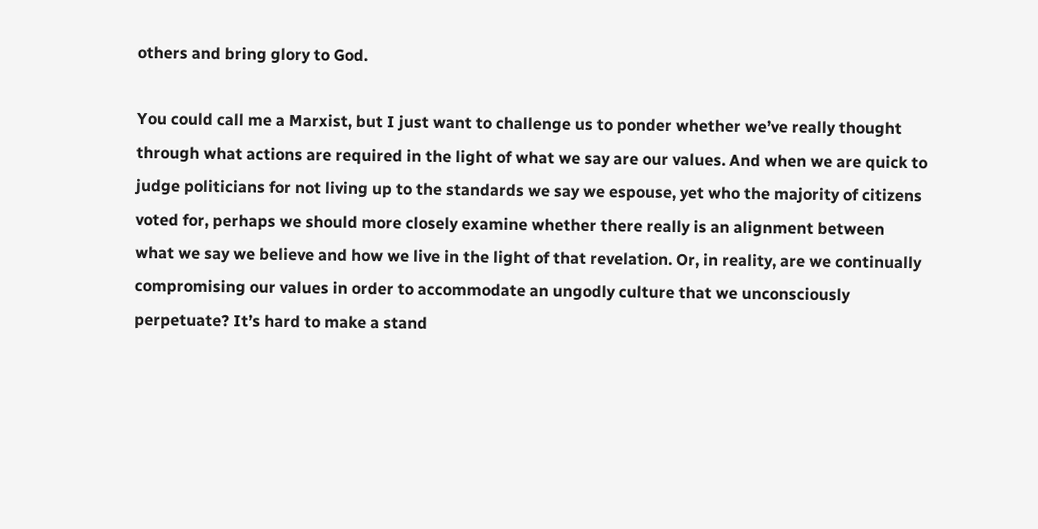others and bring glory to God.

You could call me a Marxist, but I just want to challenge us to ponder whether we’ve really thought through what actions are required in the light of what we say are our values. And when we are quick to judge politicians for not living up to the standards we say we espouse, yet who the majority of citizens voted for, perhaps we should more closely examine whether there really is an alignment between what we say we believe and how we live in the light of that revelation. Or, in reality, are we continually compromising our values in order to accommodate an ungodly culture that we unconsciously perpetuate? It’s hard to make a stand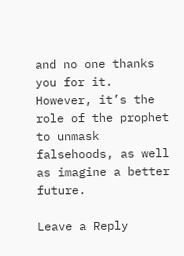and no one thanks you for it. However, it’s the role of the prophet to unmask falsehoods, as well as imagine a better future.

Leave a Reply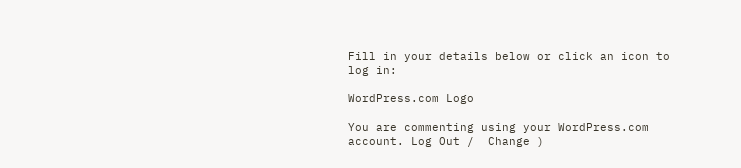Fill in your details below or click an icon to log in:

WordPress.com Logo

You are commenting using your WordPress.com account. Log Out /  Change )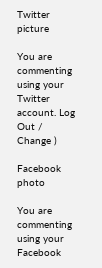Twitter picture

You are commenting using your Twitter account. Log Out /  Change )

Facebook photo

You are commenting using your Facebook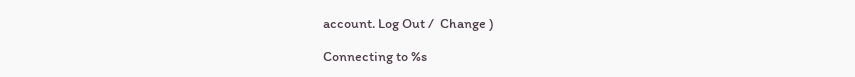account. Log Out /  Change )

Connecting to %s